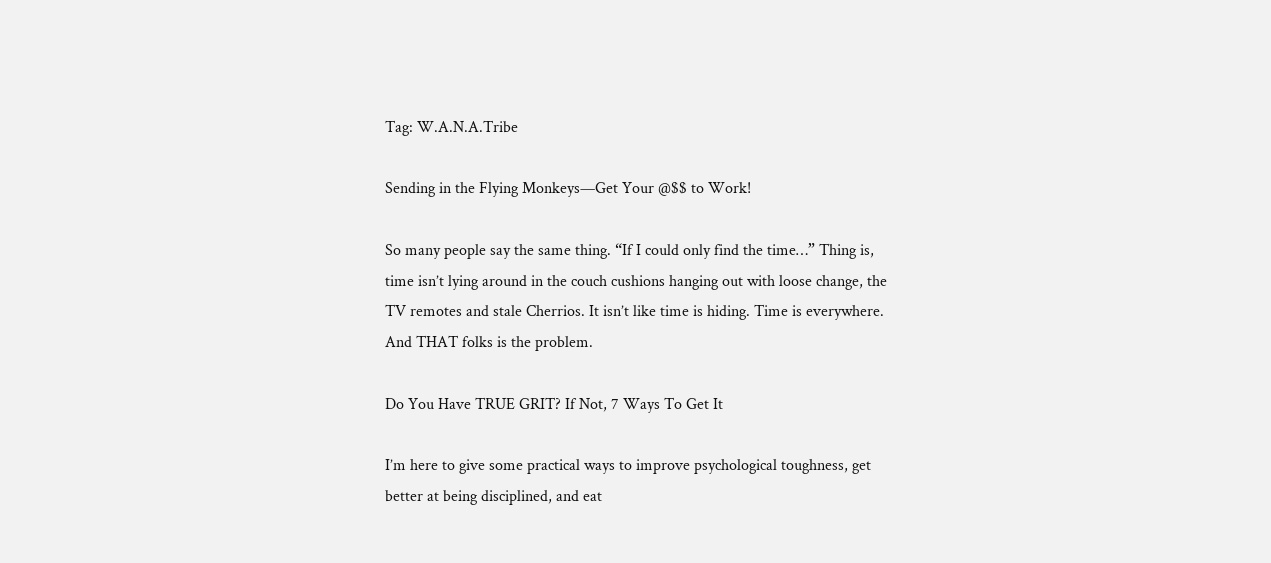Tag: W.A.N.A.Tribe

Sending in the Flying Monkeys—Get Your @$$ to Work!

So many people say the same thing. “If I could only find the time…” Thing is, time isn’t lying around in the couch cushions hanging out with loose change, the TV remotes and stale Cherrios. It isn’t like time is hiding. Time is everywhere. And THAT folks is the problem.

Do You Have TRUE GRIT? If Not, 7 Ways To Get It

I’m here to give some practical ways to improve psychological toughness, get better at being disciplined, and eat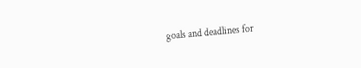goals and deadlines for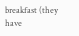breakfast (they have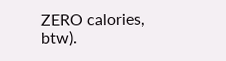ZERO calories, btw).